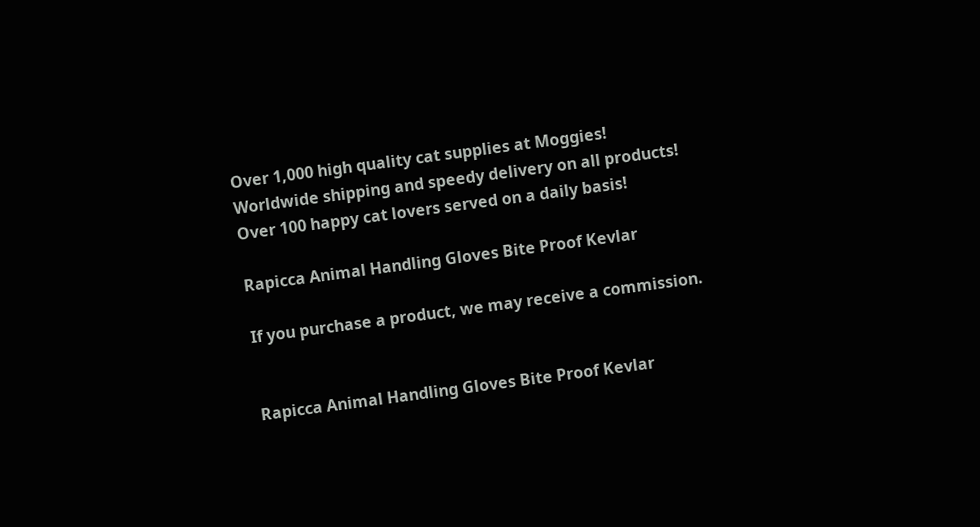Over 1,000 high quality cat supplies at Moggies!
Worldwide shipping and speedy delivery on all products!
Over 100 happy cat lovers served on a daily basis!

Rapicca Animal Handling Gloves Bite Proof Kevlar

If you purchase a product, we may receive a commission.


Rapicca Animal Handling Gloves Bite Proof Kevlar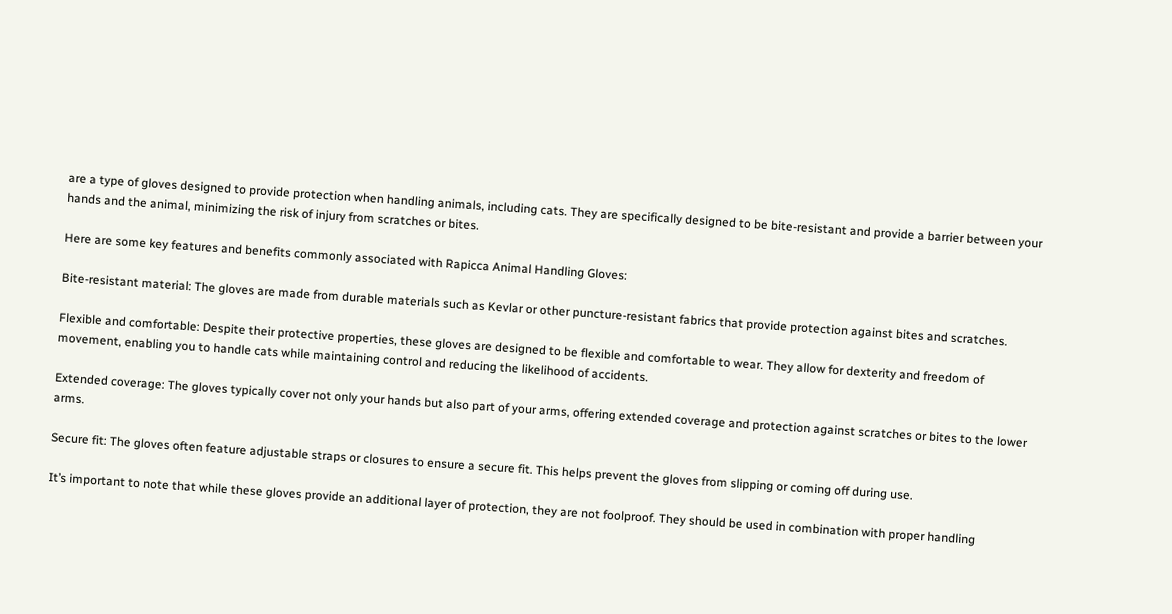are a type of gloves designed to provide protection when handling animals, including cats. They are specifically designed to be bite-resistant and provide a barrier between your hands and the animal, minimizing the risk of injury from scratches or bites.

Here are some key features and benefits commonly associated with Rapicca Animal Handling Gloves:

Bite-resistant material: The gloves are made from durable materials such as Kevlar or other puncture-resistant fabrics that provide protection against bites and scratches.

Flexible and comfortable: Despite their protective properties, these gloves are designed to be flexible and comfortable to wear. They allow for dexterity and freedom of movement, enabling you to handle cats while maintaining control and reducing the likelihood of accidents.

Extended coverage: The gloves typically cover not only your hands but also part of your arms, offering extended coverage and protection against scratches or bites to the lower arms.

Secure fit: The gloves often feature adjustable straps or closures to ensure a secure fit. This helps prevent the gloves from slipping or coming off during use.

It’s important to note that while these gloves provide an additional layer of protection, they are not foolproof. They should be used in combination with proper handling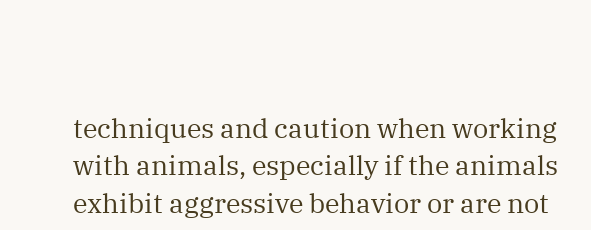techniques and caution when working with animals, especially if the animals exhibit aggressive behavior or are not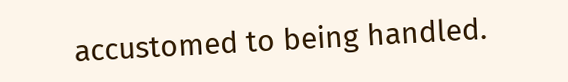accustomed to being handled.